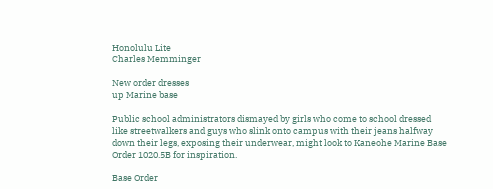Honolulu Lite
Charles Memminger

New order dresses
up Marine base

Public school administrators dismayed by girls who come to school dressed like streetwalkers and guys who slink onto campus with their jeans halfway down their legs, exposing their underwear, might look to Kaneohe Marine Base Order 1020.5B for inspiration.

Base Order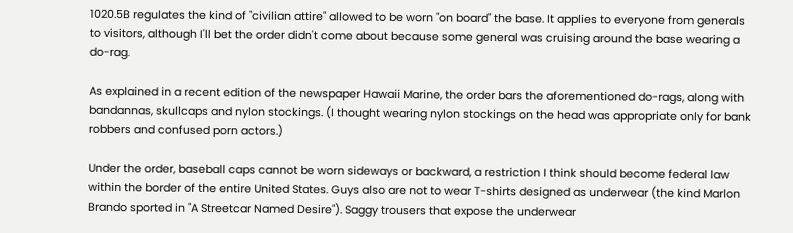1020.5B regulates the kind of "civilian attire" allowed to be worn "on board" the base. It applies to everyone from generals to visitors, although I'll bet the order didn't come about because some general was cruising around the base wearing a do-rag.

As explained in a recent edition of the newspaper Hawaii Marine, the order bars the aforementioned do-rags, along with bandannas, skullcaps and nylon stockings. (I thought wearing nylon stockings on the head was appropriate only for bank robbers and confused porn actors.)

Under the order, baseball caps cannot be worn sideways or backward, a restriction I think should become federal law within the border of the entire United States. Guys also are not to wear T-shirts designed as underwear (the kind Marlon Brando sported in "A Streetcar Named Desire"). Saggy trousers that expose the underwear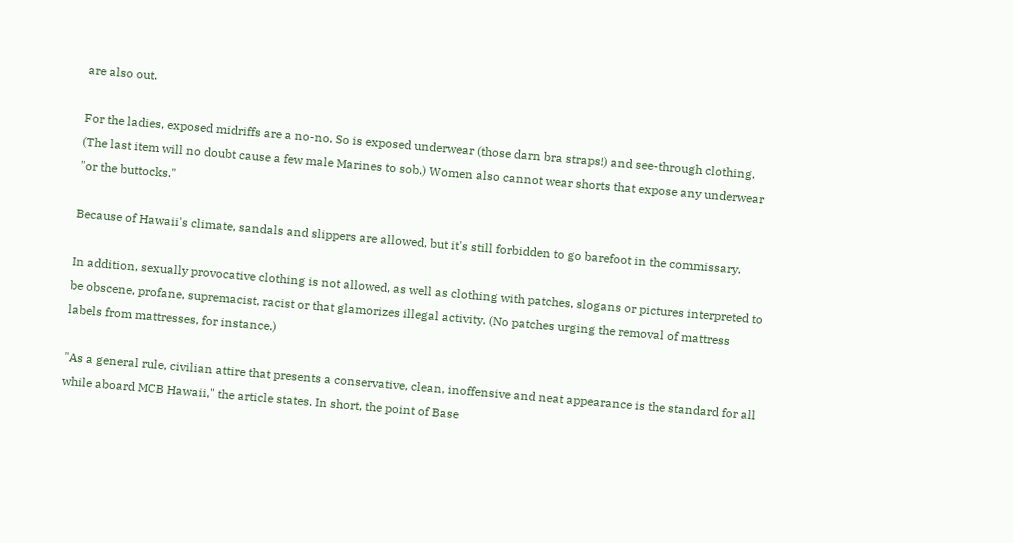are also out.

For the ladies, exposed midriffs are a no-no. So is exposed underwear (those darn bra straps!) and see-through clothing. (The last item will no doubt cause a few male Marines to sob.) Women also cannot wear shorts that expose any underwear "or the buttocks."

Because of Hawaii's climate, sandals and slippers are allowed, but it's still forbidden to go barefoot in the commissary.

In addition, sexually provocative clothing is not allowed, as well as clothing with patches, slogans or pictures interpreted to be obscene, profane, supremacist, racist or that glamorizes illegal activity. (No patches urging the removal of mattress labels from mattresses, for instance.)

"As a general rule, civilian attire that presents a conservative, clean, inoffensive and neat appearance is the standard for all while aboard MCB Hawaii," the article states. In short, the point of Base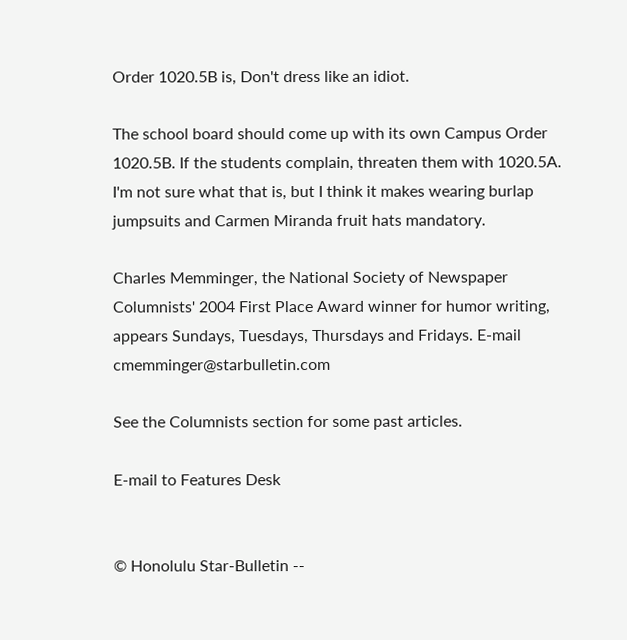Order 1020.5B is, Don't dress like an idiot.

The school board should come up with its own Campus Order 1020.5B. If the students complain, threaten them with 1020.5A. I'm not sure what that is, but I think it makes wearing burlap jumpsuits and Carmen Miranda fruit hats mandatory.

Charles Memminger, the National Society of Newspaper Columnists' 2004 First Place Award winner for humor writing, appears Sundays, Tuesdays, Thursdays and Fridays. E-mail cmemminger@starbulletin.com

See the Columnists section for some past articles.

E-mail to Features Desk


© Honolulu Star-Bulletin --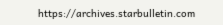https://archives.starbulletin.com